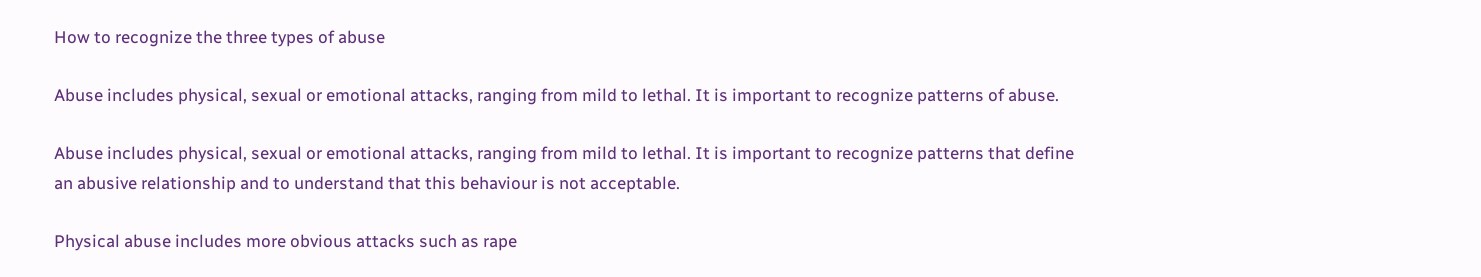How to recognize the three types of abuse

Abuse includes physical, sexual or emotional attacks, ranging from mild to lethal. It is important to recognize patterns of abuse.

Abuse includes physical, sexual or emotional attacks, ranging from mild to lethal. It is important to recognize patterns that define an abusive relationship and to understand that this behaviour is not acceptable.

Physical abuse includes more obvious attacks such as rape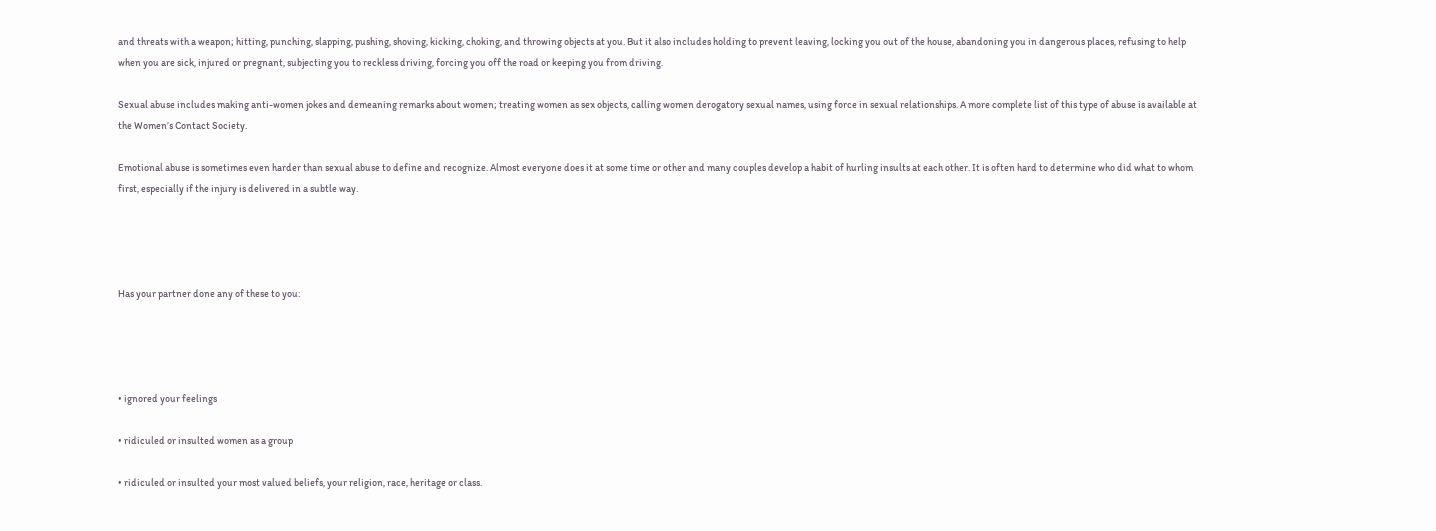and threats with a weapon; hitting, punching, slapping, pushing, shoving, kicking, choking, and throwing objects at you. But it also includes holding to prevent leaving, locking you out of the house, abandoning you in dangerous places, refusing to help when you are sick, injured or pregnant, subjecting you to reckless driving, forcing you off the road or keeping you from driving.

Sexual abuse includes making anti-women jokes and demeaning remarks about women; treating women as sex objects, calling women derogatory sexual names, using force in sexual relationships. A more complete list of this type of abuse is available at the Women’s Contact Society.

Emotional abuse is sometimes even harder than sexual abuse to define and recognize. Almost everyone does it at some time or other and many couples develop a habit of hurling insults at each other. It is often hard to determine who did what to whom first, especially if the injury is delivered in a subtle way.




Has your partner done any of these to you:




• ignored your feelings

• ridiculed or insulted women as a group

• ridiculed or insulted your most valued beliefs, your religion, race, heritage or class.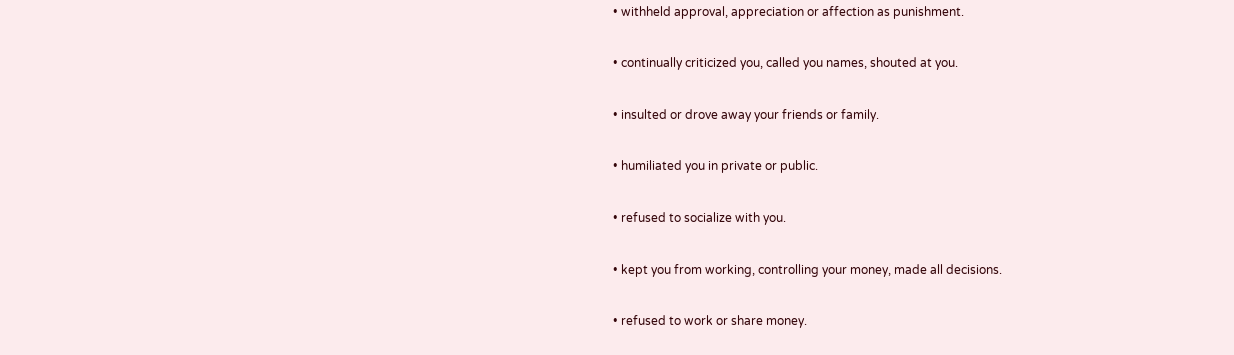• withheld approval, appreciation or affection as punishment.

• continually criticized you, called you names, shouted at you.

• insulted or drove away your friends or family.

• humiliated you in private or public.

• refused to socialize with you.

• kept you from working, controlling your money, made all decisions.

• refused to work or share money.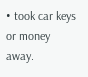• took car keys or money away.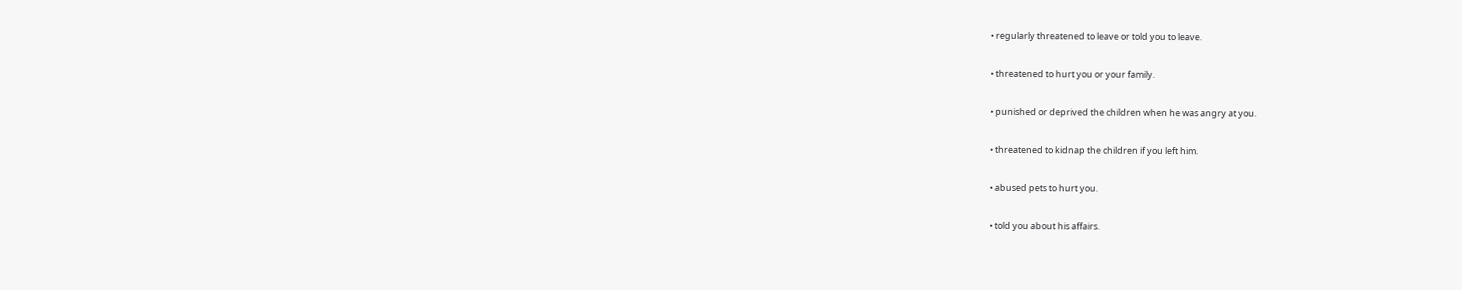• regularly threatened to leave or told you to leave.

• threatened to hurt you or your family.

• punished or deprived the children when he was angry at you.

• threatened to kidnap the children if you left him.

• abused pets to hurt you.

• told you about his affairs.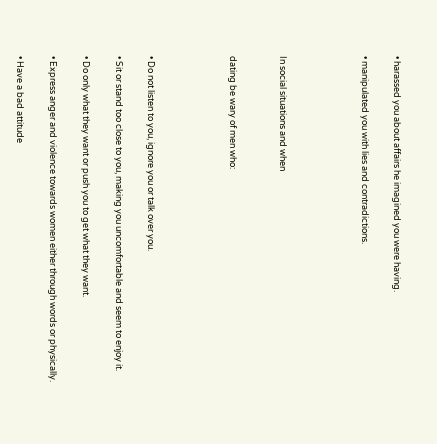• harassed you about affairs he imagined you were having.

• manipulated you with lies and contradictions.




In social situations and when


dating be wary of men who:




• Do not listen to you, ignore you or talk over you.

• Sit or stand too close to you, making you uncomfortable and seem to enjoy it.

• Do only what they want or push you to get what they want.

• Express anger and violence towards women either through words or physically.

• Have a bad attitude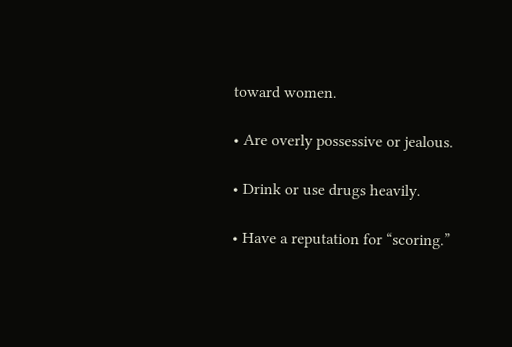toward women.

• Are overly possessive or jealous.

• Drink or use drugs heavily.

• Have a reputation for “scoring.”